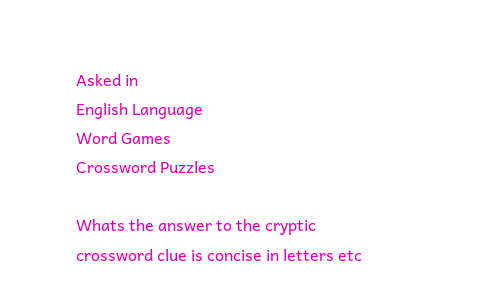Asked in
English Language
Word Games
Crossword Puzzles

Whats the answer to the cryptic crossword clue is concise in letters etc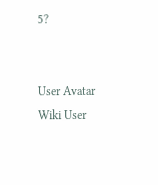5?


User Avatar
Wiki User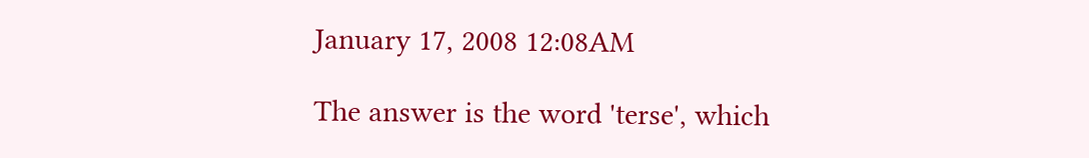January 17, 2008 12:08AM

The answer is the word 'terse', which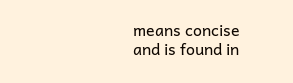means concise and is found in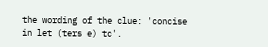the wording of the clue: 'concise in let (ters e) tc'.